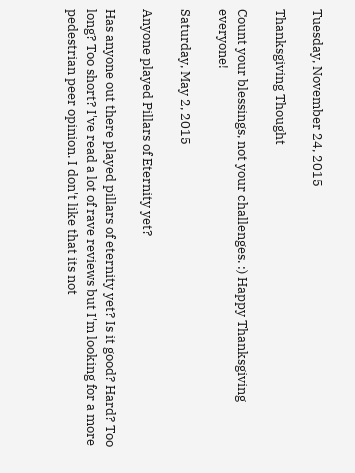Tuesday, November 24, 2015

Thanksgiving Thought

Count your blessings, not your challenges. :) Happy Thanksgiving everyone!

Saturday, May 2, 2015

Anyone played Pillars of Eternity yet?

Has anyone out there played pillars of eternity yet? Is it good? Hard? Too long? Too short? I've read a lot of rave reviews but I'm looking for a more pedestrian peer opinion. I don't like that its not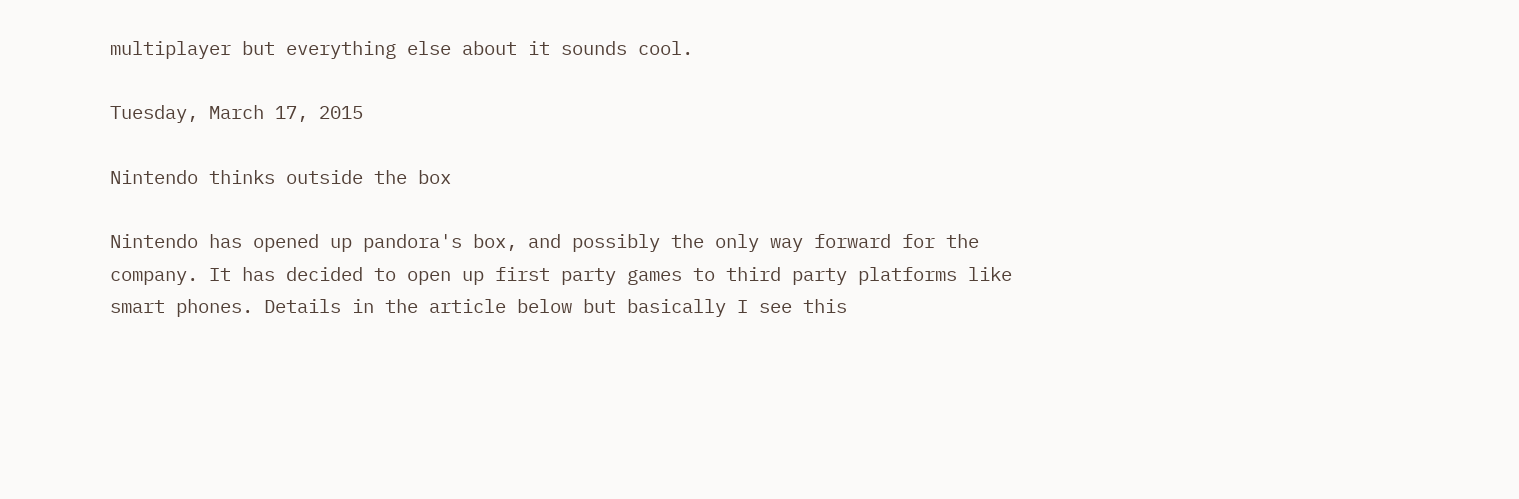multiplayer but everything else about it sounds cool.

Tuesday, March 17, 2015

Nintendo thinks outside the box

Nintendo has opened up pandora's box, and possibly the only way forward for the company. It has decided to open up first party games to third party platforms like smart phones. Details in the article below but basically I see this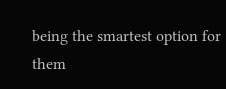being the smartest option for them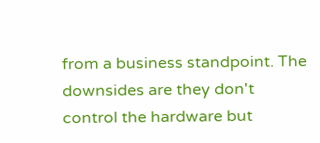from a business standpoint. The downsides are they don't control the hardware but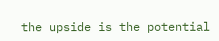the upside is the potential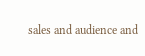sales and audience and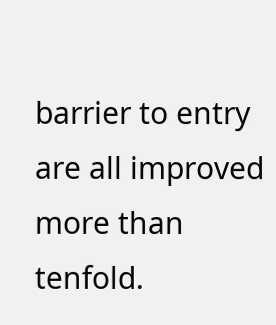barrier to entry are all improved more than tenfold.